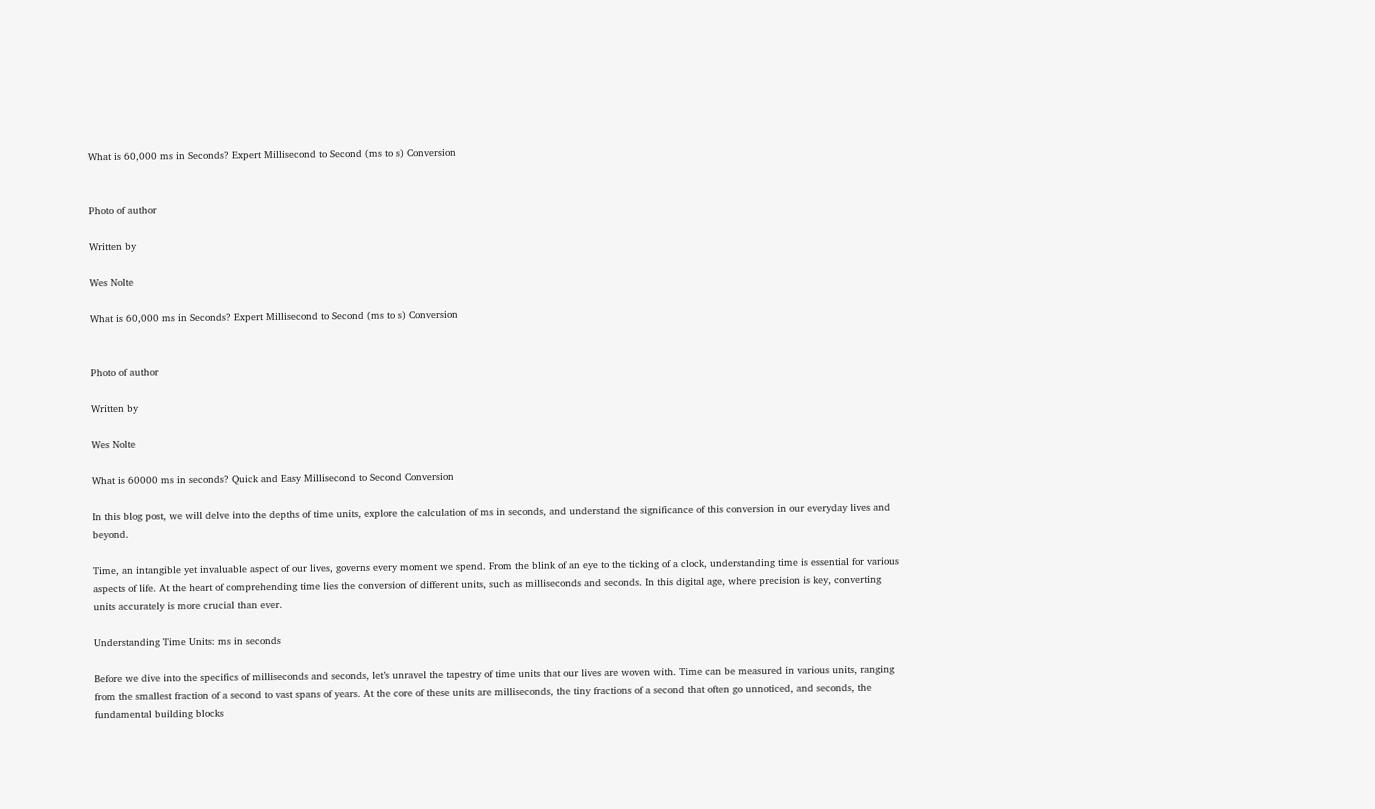What is 60,000 ms in Seconds? Expert Millisecond to Second (ms to s) Conversion


Photo of author

Written by

Wes Nolte

What is 60,000 ms in Seconds? Expert Millisecond to Second (ms to s) Conversion


Photo of author

Written by

Wes Nolte

What is 60000 ms in seconds? Quick and Easy Millisecond to Second Conversion

In this blog post, we will delve into the depths of time units, explore the calculation of ms in seconds, and understand the significance of this conversion in our everyday lives and beyond.

Time, an intangible yet invaluable aspect of our lives, governs every moment we spend. From the blink of an eye to the ticking of a clock, understanding time is essential for various aspects of life. At the heart of comprehending time lies the conversion of different units, such as milliseconds and seconds. In this digital age, where precision is key, converting units accurately is more crucial than ever.

Understanding Time Units: ms in seconds

Before we dive into the specifics of milliseconds and seconds, let’s unravel the tapestry of time units that our lives are woven with. Time can be measured in various units, ranging from the smallest fraction of a second to vast spans of years. At the core of these units are milliseconds, the tiny fractions of a second that often go unnoticed, and seconds, the fundamental building blocks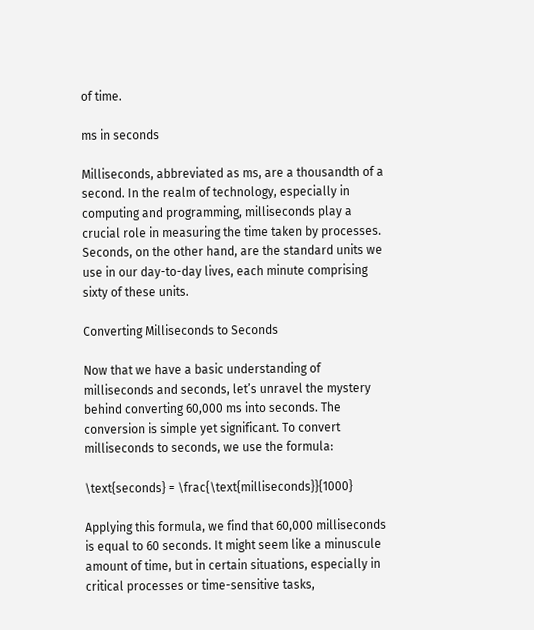of time.

ms in seconds

Milliseconds, abbreviated as ms, are a thousandth of a second. In the realm of technology, especially in computing and programming, milliseconds play a crucial role in measuring the time taken by processes. Seconds, on the other hand, are the standard units we use in our day-to-day lives, each minute comprising sixty of these units.

Converting Milliseconds to Seconds

Now that we have a basic understanding of milliseconds and seconds, let’s unravel the mystery behind converting 60,000 ms into seconds. The conversion is simple yet significant. To convert milliseconds to seconds, we use the formula:

\text{seconds} = \frac{\text{milliseconds}}{1000}

Applying this formula, we find that 60,000 milliseconds is equal to 60 seconds. It might seem like a minuscule amount of time, but in certain situations, especially in critical processes or time-sensitive tasks,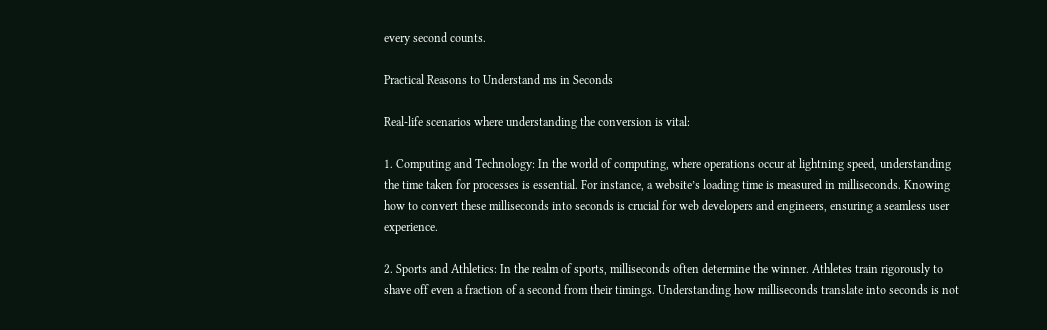every second counts.

Practical Reasons to Understand ms in Seconds

Real-life scenarios where understanding the conversion is vital:

1. Computing and Technology: In the world of computing, where operations occur at lightning speed, understanding the time taken for processes is essential. For instance, a website’s loading time is measured in milliseconds. Knowing how to convert these milliseconds into seconds is crucial for web developers and engineers, ensuring a seamless user experience.

2. Sports and Athletics: In the realm of sports, milliseconds often determine the winner. Athletes train rigorously to shave off even a fraction of a second from their timings. Understanding how milliseconds translate into seconds is not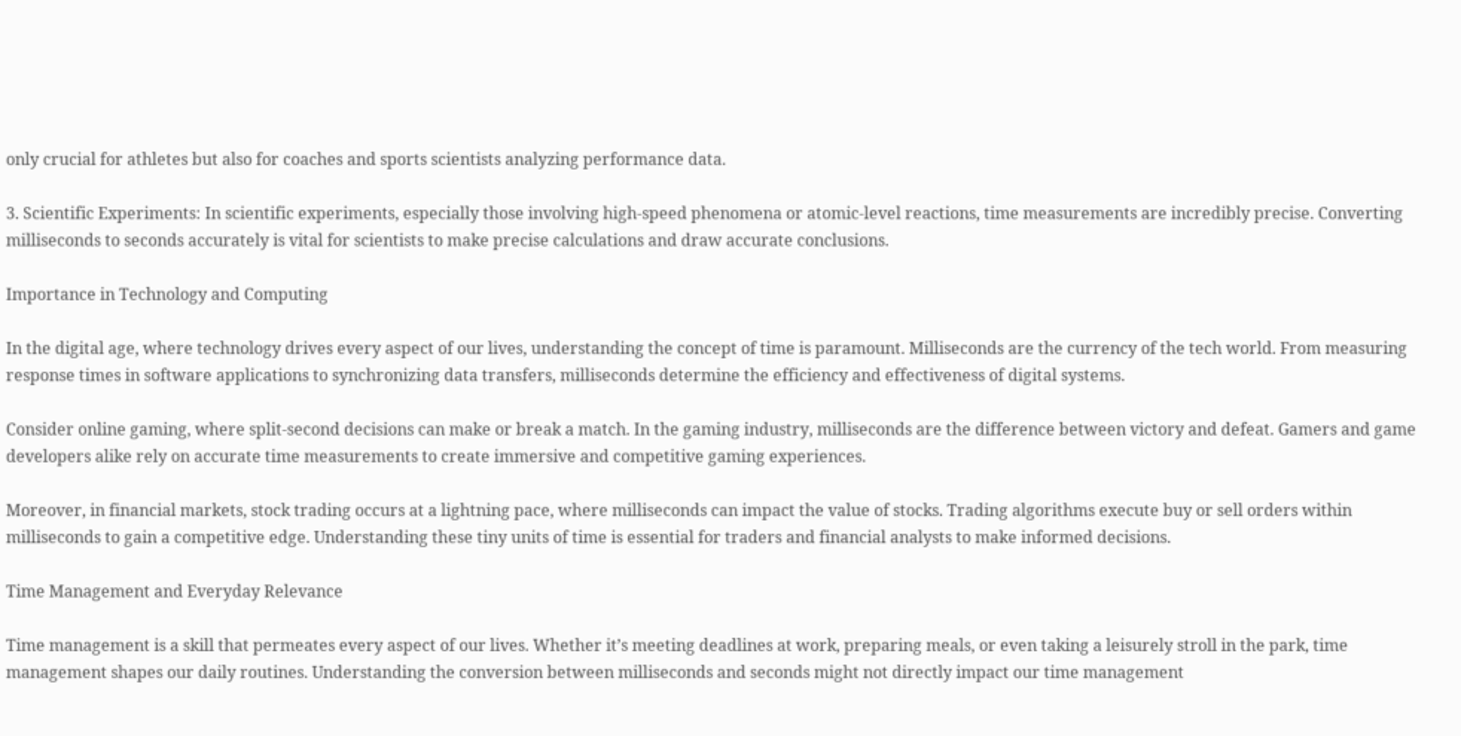only crucial for athletes but also for coaches and sports scientists analyzing performance data.

3. Scientific Experiments: In scientific experiments, especially those involving high-speed phenomena or atomic-level reactions, time measurements are incredibly precise. Converting milliseconds to seconds accurately is vital for scientists to make precise calculations and draw accurate conclusions.

Importance in Technology and Computing

In the digital age, where technology drives every aspect of our lives, understanding the concept of time is paramount. Milliseconds are the currency of the tech world. From measuring response times in software applications to synchronizing data transfers, milliseconds determine the efficiency and effectiveness of digital systems.

Consider online gaming, where split-second decisions can make or break a match. In the gaming industry, milliseconds are the difference between victory and defeat. Gamers and game developers alike rely on accurate time measurements to create immersive and competitive gaming experiences.

Moreover, in financial markets, stock trading occurs at a lightning pace, where milliseconds can impact the value of stocks. Trading algorithms execute buy or sell orders within milliseconds to gain a competitive edge. Understanding these tiny units of time is essential for traders and financial analysts to make informed decisions.

Time Management and Everyday Relevance

Time management is a skill that permeates every aspect of our lives. Whether it’s meeting deadlines at work, preparing meals, or even taking a leisurely stroll in the park, time management shapes our daily routines. Understanding the conversion between milliseconds and seconds might not directly impact our time management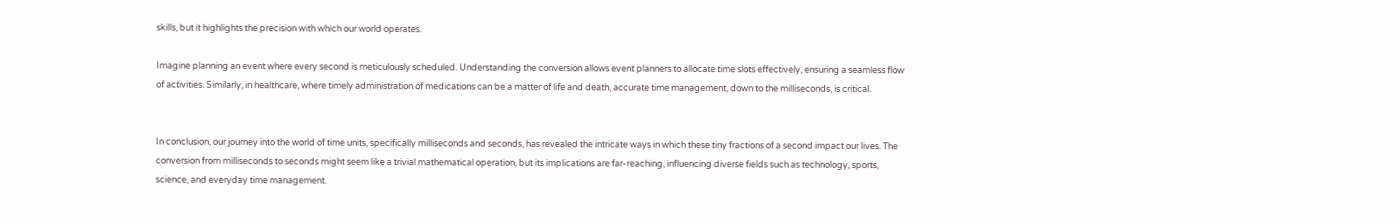skills, but it highlights the precision with which our world operates.

Imagine planning an event where every second is meticulously scheduled. Understanding the conversion allows event planners to allocate time slots effectively, ensuring a seamless flow of activities. Similarly, in healthcare, where timely administration of medications can be a matter of life and death, accurate time management, down to the milliseconds, is critical.


In conclusion, our journey into the world of time units, specifically milliseconds and seconds, has revealed the intricate ways in which these tiny fractions of a second impact our lives. The conversion from milliseconds to seconds might seem like a trivial mathematical operation, but its implications are far-reaching, influencing diverse fields such as technology, sports, science, and everyday time management.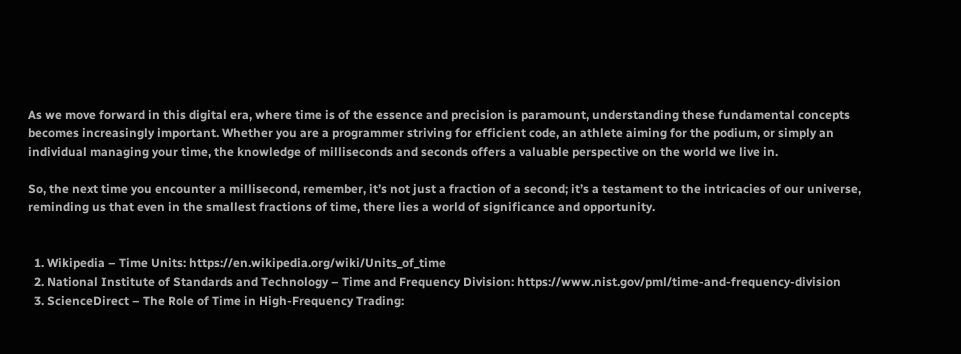As we move forward in this digital era, where time is of the essence and precision is paramount, understanding these fundamental concepts becomes increasingly important. Whether you are a programmer striving for efficient code, an athlete aiming for the podium, or simply an individual managing your time, the knowledge of milliseconds and seconds offers a valuable perspective on the world we live in.

So, the next time you encounter a millisecond, remember, it’s not just a fraction of a second; it’s a testament to the intricacies of our universe, reminding us that even in the smallest fractions of time, there lies a world of significance and opportunity.


  1. Wikipedia – Time Units: https://en.wikipedia.org/wiki/Units_of_time
  2. National Institute of Standards and Technology – Time and Frequency Division: https://www.nist.gov/pml/time-and-frequency-division
  3. ScienceDirect – The Role of Time in High-Frequency Trading: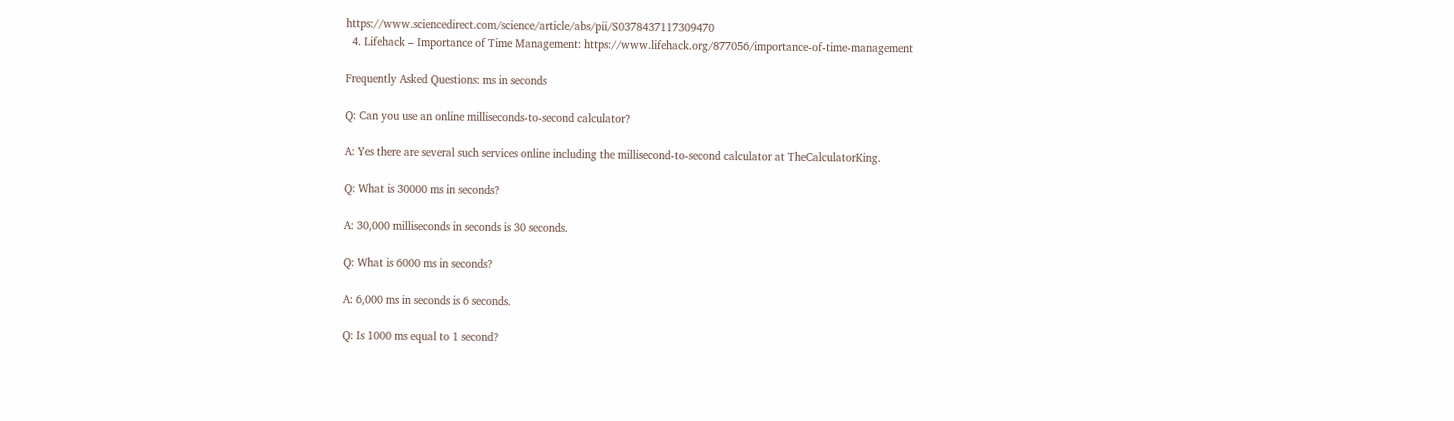https://www.sciencedirect.com/science/article/abs/pii/S0378437117309470
  4. Lifehack – Importance of Time Management: https://www.lifehack.org/877056/importance-of-time-management

Frequently Asked Questions: ms in seconds

Q: Can you use an online milliseconds-to-second calculator?

A: Yes there are several such services online including the millisecond-to-second calculator at TheCalculatorKing.

Q: What is 30000 ms in seconds?

A: 30,000 milliseconds in seconds is 30 seconds.

Q: What is 6000 ms in seconds?

A: 6,000 ms in seconds is 6 seconds.

Q: Is 1000 ms equal to 1 second?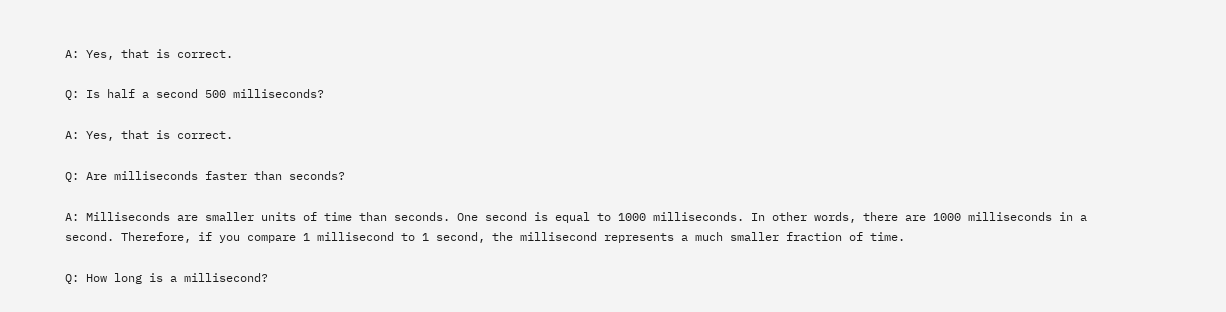A: Yes, that is correct.

Q: Is half a second 500 milliseconds?

A: Yes, that is correct.

Q: Are milliseconds faster than seconds?

A: Milliseconds are smaller units of time than seconds. One second is equal to 1000 milliseconds. In other words, there are 1000 milliseconds in a second. Therefore, if you compare 1 millisecond to 1 second, the millisecond represents a much smaller fraction of time.

Q: How long is a millisecond?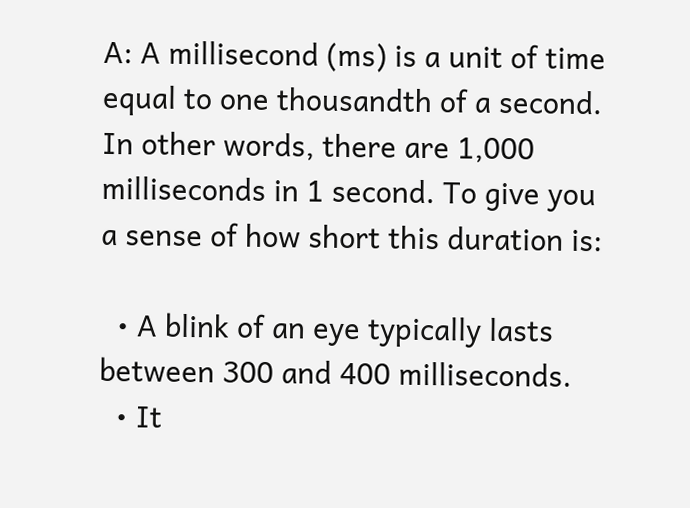A: A millisecond (ms) is a unit of time equal to one thousandth of a second. In other words, there are 1,000 milliseconds in 1 second. To give you a sense of how short this duration is:

  • A blink of an eye typically lasts between 300 and 400 milliseconds.
  • It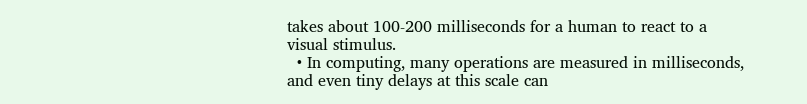takes about 100-200 milliseconds for a human to react to a visual stimulus.
  • In computing, many operations are measured in milliseconds, and even tiny delays at this scale can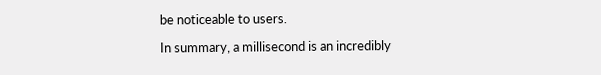be noticeable to users.

In summary, a millisecond is an incredibly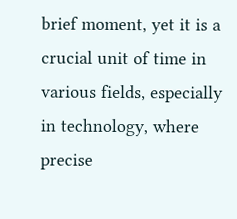brief moment, yet it is a crucial unit of time in various fields, especially in technology, where precise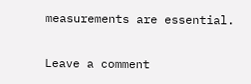measurements are essential.

Leave a comment